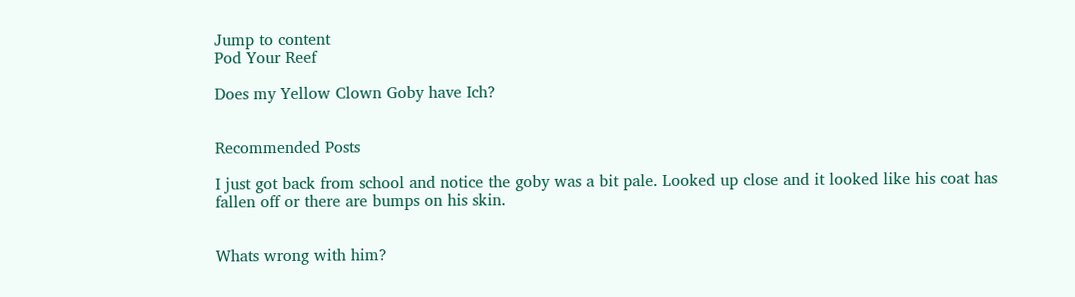Jump to content
Pod Your Reef

Does my Yellow Clown Goby have Ich?


Recommended Posts

I just got back from school and notice the goby was a bit pale. Looked up close and it looked like his coat has fallen off or there are bumps on his skin.


Whats wrong with him?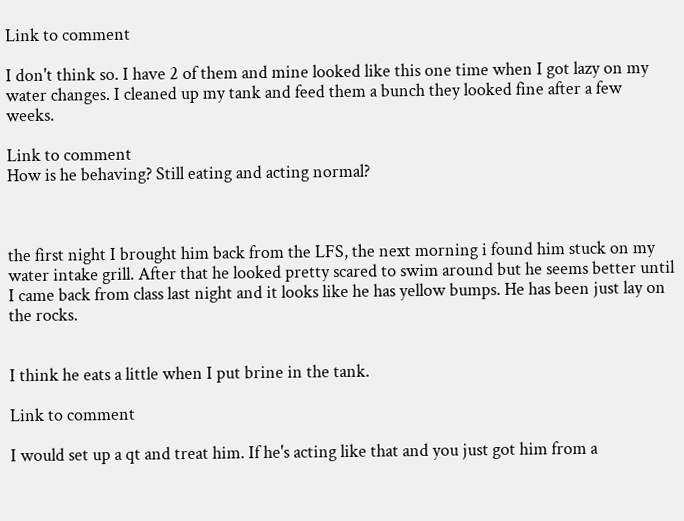Link to comment

I don't think so. I have 2 of them and mine looked like this one time when I got lazy on my water changes. I cleaned up my tank and feed them a bunch they looked fine after a few weeks.

Link to comment
How is he behaving? Still eating and acting normal?



the first night I brought him back from the LFS, the next morning i found him stuck on my water intake grill. After that he looked pretty scared to swim around but he seems better until I came back from class last night and it looks like he has yellow bumps. He has been just lay on the rocks.


I think he eats a little when I put brine in the tank.

Link to comment

I would set up a qt and treat him. If he's acting like that and you just got him from a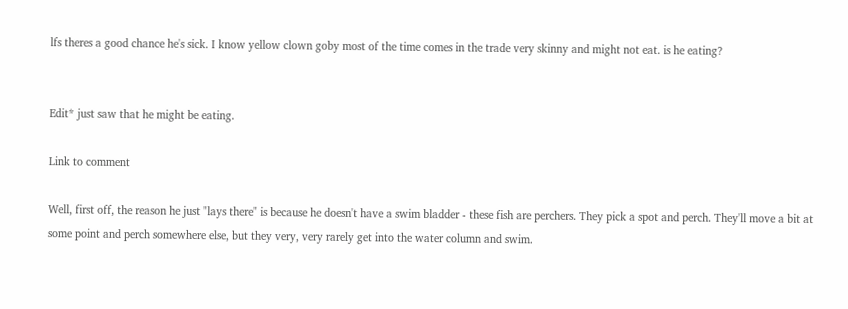lfs theres a good chance he's sick. I know yellow clown goby most of the time comes in the trade very skinny and might not eat. is he eating?


Edit* just saw that he might be eating.

Link to comment

Well, first off, the reason he just "lays there" is because he doesn't have a swim bladder - these fish are perchers. They pick a spot and perch. They'll move a bit at some point and perch somewhere else, but they very, very rarely get into the water column and swim.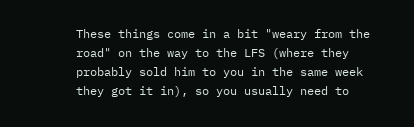These things come in a bit "weary from the road" on the way to the LFS (where they probably sold him to you in the same week they got it in), so you usually need to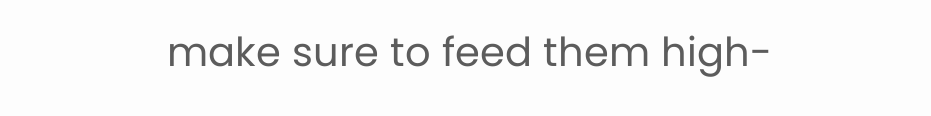make sure to feed them high-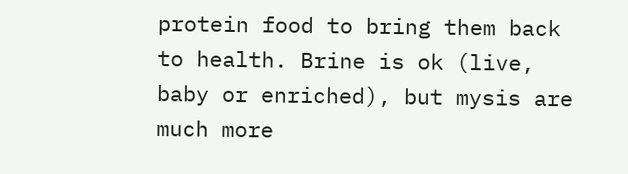protein food to bring them back to health. Brine is ok (live, baby or enriched), but mysis are much more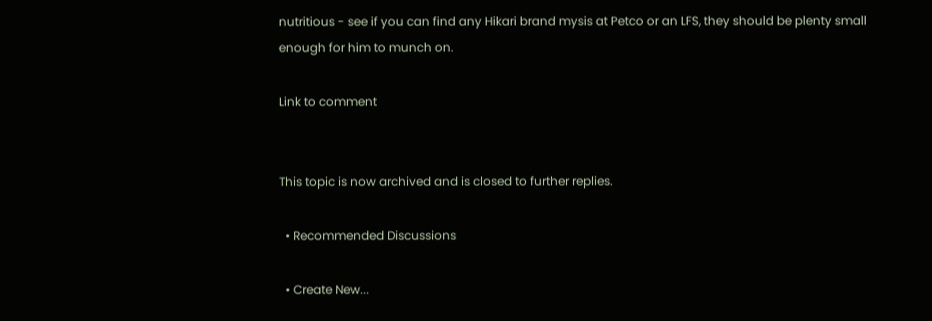nutritious - see if you can find any Hikari brand mysis at Petco or an LFS, they should be plenty small enough for him to munch on.

Link to comment


This topic is now archived and is closed to further replies.

  • Recommended Discussions

  • Create New...